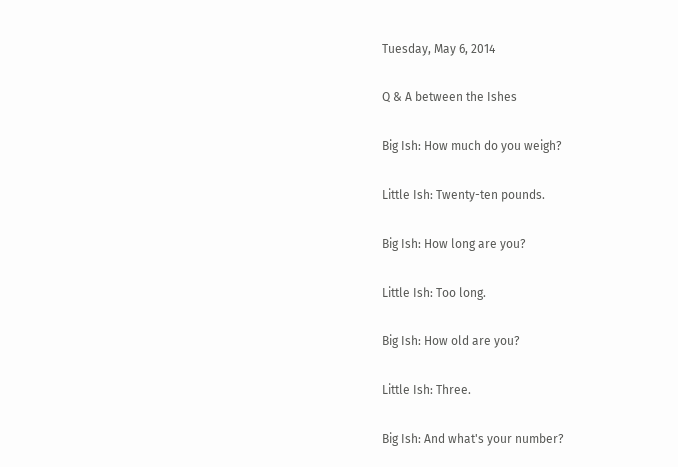Tuesday, May 6, 2014

Q & A between the Ishes

Big Ish: How much do you weigh?

Little Ish: Twenty-ten pounds.

Big Ish: How long are you?

Little Ish: Too long.

Big Ish: How old are you?

Little Ish: Three.

Big Ish: And what's your number?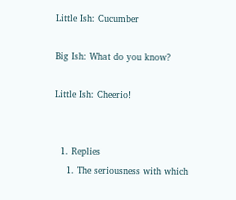Little Ish: Cucumber

Big Ish: What do you know?

Little Ish: Cheerio!


  1. Replies
    1. The seriousness with which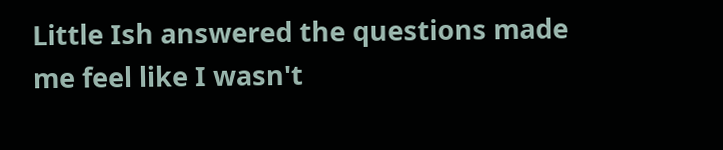Little Ish answered the questions made me feel like I wasn't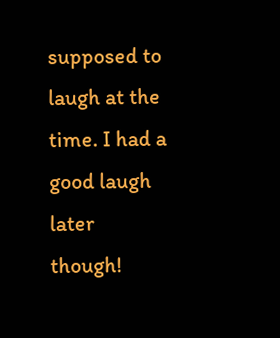supposed to laugh at the time. I had a good laugh later though!